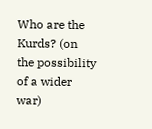Who are the Kurds? (on the possibility of a wider war)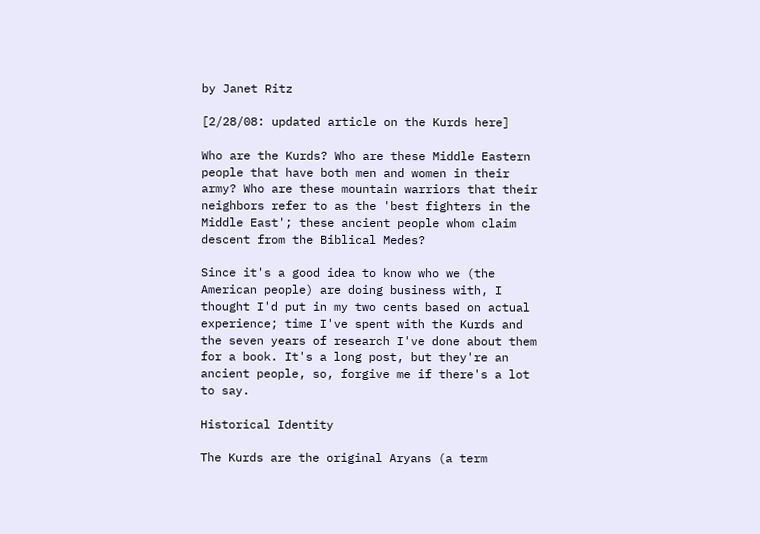by Janet Ritz

[2/28/08: updated article on the Kurds here]

Who are the Kurds? Who are these Middle Eastern people that have both men and women in their army? Who are these mountain warriors that their neighbors refer to as the 'best fighters in the Middle East'; these ancient people whom claim descent from the Biblical Medes?

Since it's a good idea to know who we (the American people) are doing business with, I thought I'd put in my two cents based on actual experience; time I've spent with the Kurds and the seven years of research I've done about them for a book. It's a long post, but they're an ancient people, so, forgive me if there's a lot to say.

Historical Identity

The Kurds are the original Aryans (a term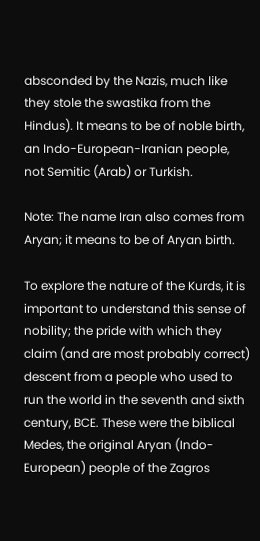absconded by the Nazis, much like they stole the swastika from the Hindus). It means to be of noble birth, an Indo-European-Iranian people, not Semitic (Arab) or Turkish.

Note: The name Iran also comes from Aryan; it means to be of Aryan birth.

To explore the nature of the Kurds, it is important to understand this sense of nobility; the pride with which they claim (and are most probably correct) descent from a people who used to run the world in the seventh and sixth century, BCE. These were the biblical Medes, the original Aryan (Indo-European) people of the Zagros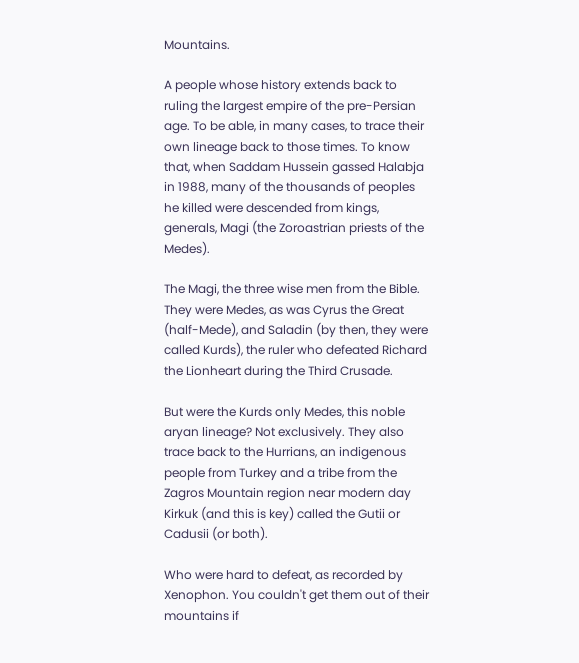Mountains.

A people whose history extends back to ruling the largest empire of the pre-Persian age. To be able, in many cases, to trace their own lineage back to those times. To know that, when Saddam Hussein gassed Halabja in 1988, many of the thousands of peoples he killed were descended from kings, generals, Magi (the Zoroastrian priests of the Medes).

The Magi, the three wise men from the Bible. They were Medes, as was Cyrus the Great (half-Mede), and Saladin (by then, they were called Kurds), the ruler who defeated Richard the Lionheart during the Third Crusade.

But were the Kurds only Medes, this noble aryan lineage? Not exclusively. They also trace back to the Hurrians, an indigenous people from Turkey and a tribe from the Zagros Mountain region near modern day Kirkuk (and this is key) called the Gutii or Cadusii (or both).

Who were hard to defeat, as recorded by Xenophon. You couldn't get them out of their mountains if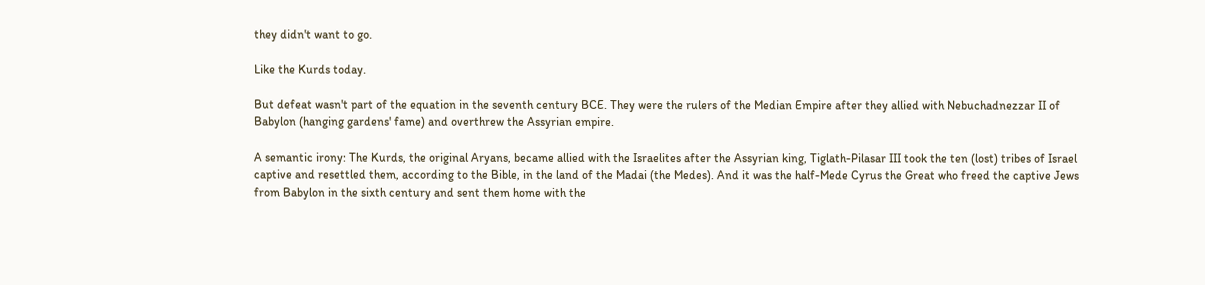they didn't want to go.

Like the Kurds today.

But defeat wasn't part of the equation in the seventh century BCE. They were the rulers of the Median Empire after they allied with Nebuchadnezzar II of Babylon (hanging gardens' fame) and overthrew the Assyrian empire.

A semantic irony: The Kurds, the original Aryans, became allied with the Israelites after the Assyrian king, Tiglath-Pilasar III took the ten (lost) tribes of Israel captive and resettled them, according to the Bible, in the land of the Madai (the Medes). And it was the half-Mede Cyrus the Great who freed the captive Jews from Babylon in the sixth century and sent them home with the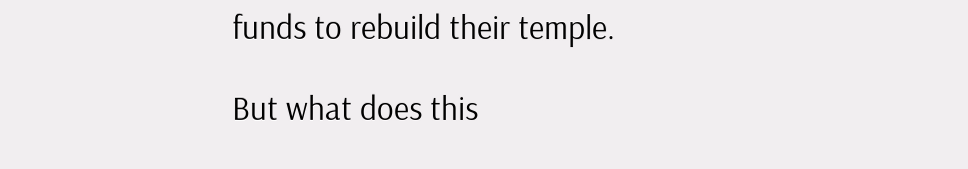funds to rebuild their temple.

But what does this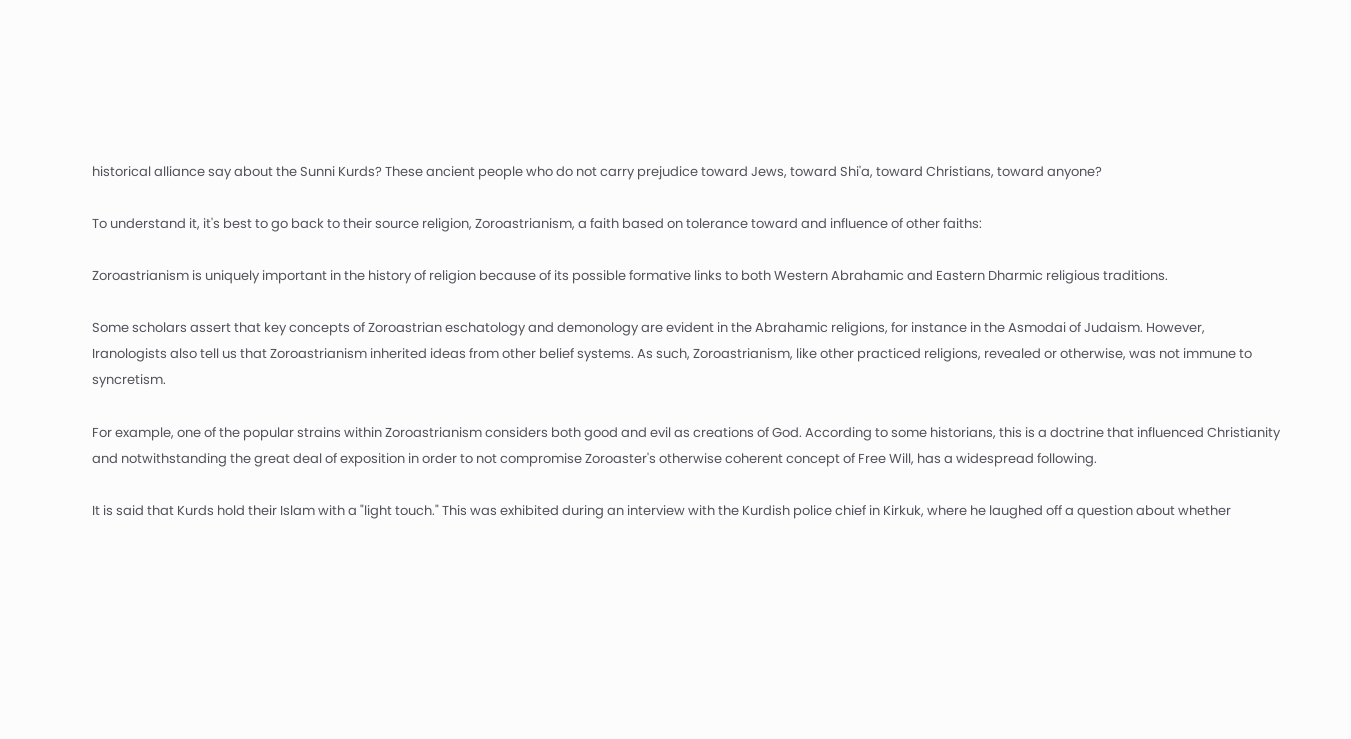historical alliance say about the Sunni Kurds? These ancient people who do not carry prejudice toward Jews, toward Shi'a, toward Christians, toward anyone?

To understand it, it's best to go back to their source religion, Zoroastrianism, a faith based on tolerance toward and influence of other faiths:

Zoroastrianism is uniquely important in the history of religion because of its possible formative links to both Western Abrahamic and Eastern Dharmic religious traditions.

Some scholars assert that key concepts of Zoroastrian eschatology and demonology are evident in the Abrahamic religions, for instance in the Asmodai of Judaism. However, Iranologists also tell us that Zoroastrianism inherited ideas from other belief systems. As such, Zoroastrianism, like other practiced religions, revealed or otherwise, was not immune to syncretism.

For example, one of the popular strains within Zoroastrianism considers both good and evil as creations of God. According to some historians, this is a doctrine that influenced Christianity and notwithstanding the great deal of exposition in order to not compromise Zoroaster's otherwise coherent concept of Free Will, has a widespread following.

It is said that Kurds hold their Islam with a "light touch." This was exhibited during an interview with the Kurdish police chief in Kirkuk, where he laughed off a question about whether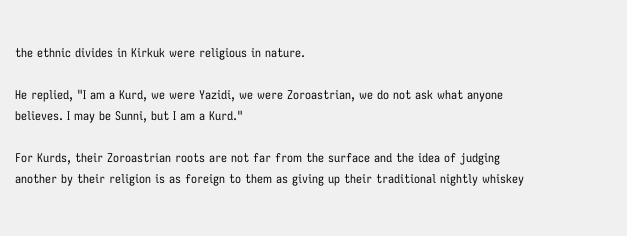the ethnic divides in Kirkuk were religious in nature.

He replied, "I am a Kurd, we were Yazidi, we were Zoroastrian, we do not ask what anyone believes. I may be Sunni, but I am a Kurd."

For Kurds, their Zoroastrian roots are not far from the surface and the idea of judging another by their religion is as foreign to them as giving up their traditional nightly whiskey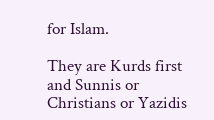for Islam.

They are Kurds first and Sunnis or Christians or Yazidis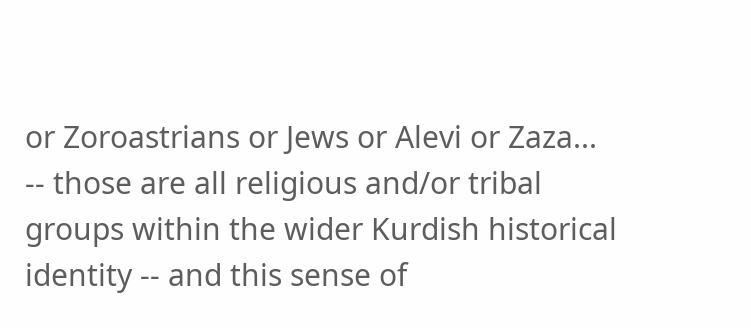or Zoroastrians or Jews or Alevi or Zaza... -- those are all religious and/or tribal groups within the wider Kurdish historical identity -- and this sense of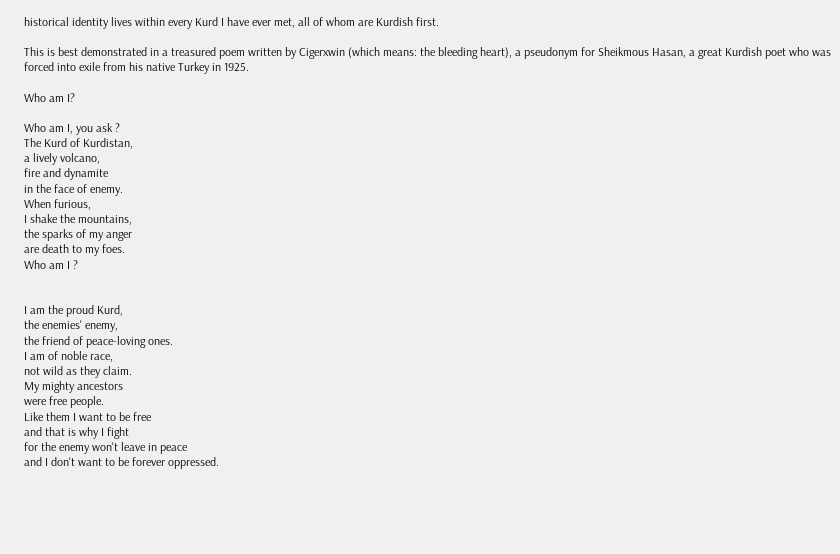historical identity lives within every Kurd I have ever met, all of whom are Kurdish first.

This is best demonstrated in a treasured poem written by Cigerxwin (which means: the bleeding heart), a pseudonym for Sheikmous Hasan, a great Kurdish poet who was forced into exile from his native Turkey in 1925.

Who am I?

Who am I, you ask ?
The Kurd of Kurdistan,
a lively volcano,
fire and dynamite
in the face of enemy.
When furious,
I shake the mountains,
the sparks of my anger
are death to my foes.
Who am I ?


I am the proud Kurd,
the enemies' enemy,
the friend of peace-loving ones.
I am of noble race,
not wild as they claim.
My mighty ancestors
were free people.
Like them I want to be free
and that is why I fight
for the enemy won't leave in peace
and I don't want to be forever oppressed.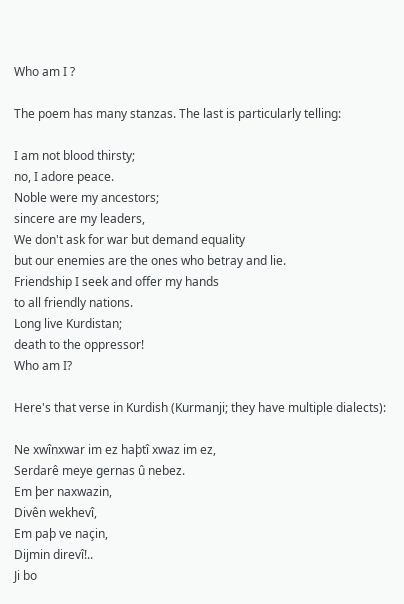Who am I ?

The poem has many stanzas. The last is particularly telling:

I am not blood thirsty;
no, I adore peace.
Noble were my ancestors;
sincere are my leaders,
We don't ask for war but demand equality
but our enemies are the ones who betray and lie.
Friendship I seek and offer my hands
to all friendly nations.
Long live Kurdistan;
death to the oppressor!
Who am I?

Here's that verse in Kurdish (Kurmanji; they have multiple dialects):

Ne xwînxwar im ez haþtî xwaz im ez,
Serdarê meye gernas û nebez.
Em þer naxwazin,
Divên wekhevî,
Em paþ ve naçin,
Dijmin direvî!..
Ji bo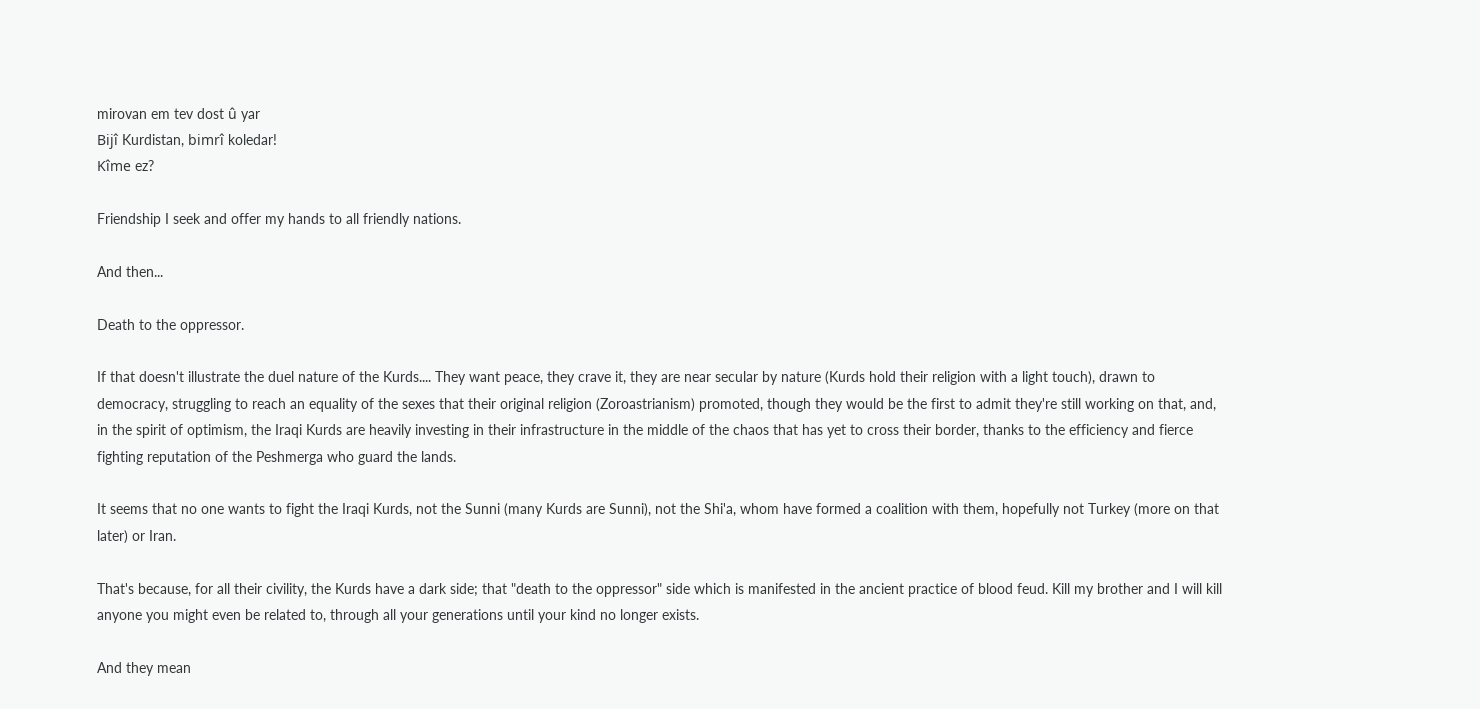mirovan em tev dost û yar
Bijî Kurdistan, bimrî koledar!
Kîme ez?

Friendship I seek and offer my hands to all friendly nations.

And then...

Death to the oppressor.

If that doesn't illustrate the duel nature of the Kurds.... They want peace, they crave it, they are near secular by nature (Kurds hold their religion with a light touch), drawn to democracy, struggling to reach an equality of the sexes that their original religion (Zoroastrianism) promoted, though they would be the first to admit they're still working on that, and, in the spirit of optimism, the Iraqi Kurds are heavily investing in their infrastructure in the middle of the chaos that has yet to cross their border, thanks to the efficiency and fierce fighting reputation of the Peshmerga who guard the lands.

It seems that no one wants to fight the Iraqi Kurds, not the Sunni (many Kurds are Sunni), not the Shi'a, whom have formed a coalition with them, hopefully not Turkey (more on that later) or Iran.

That's because, for all their civility, the Kurds have a dark side; that "death to the oppressor" side which is manifested in the ancient practice of blood feud. Kill my brother and I will kill anyone you might even be related to, through all your generations until your kind no longer exists.

And they mean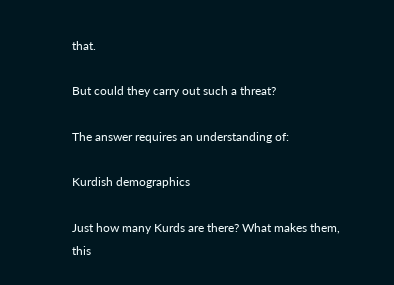that.

But could they carry out such a threat?

The answer requires an understanding of:

Kurdish demographics

Just how many Kurds are there? What makes them, this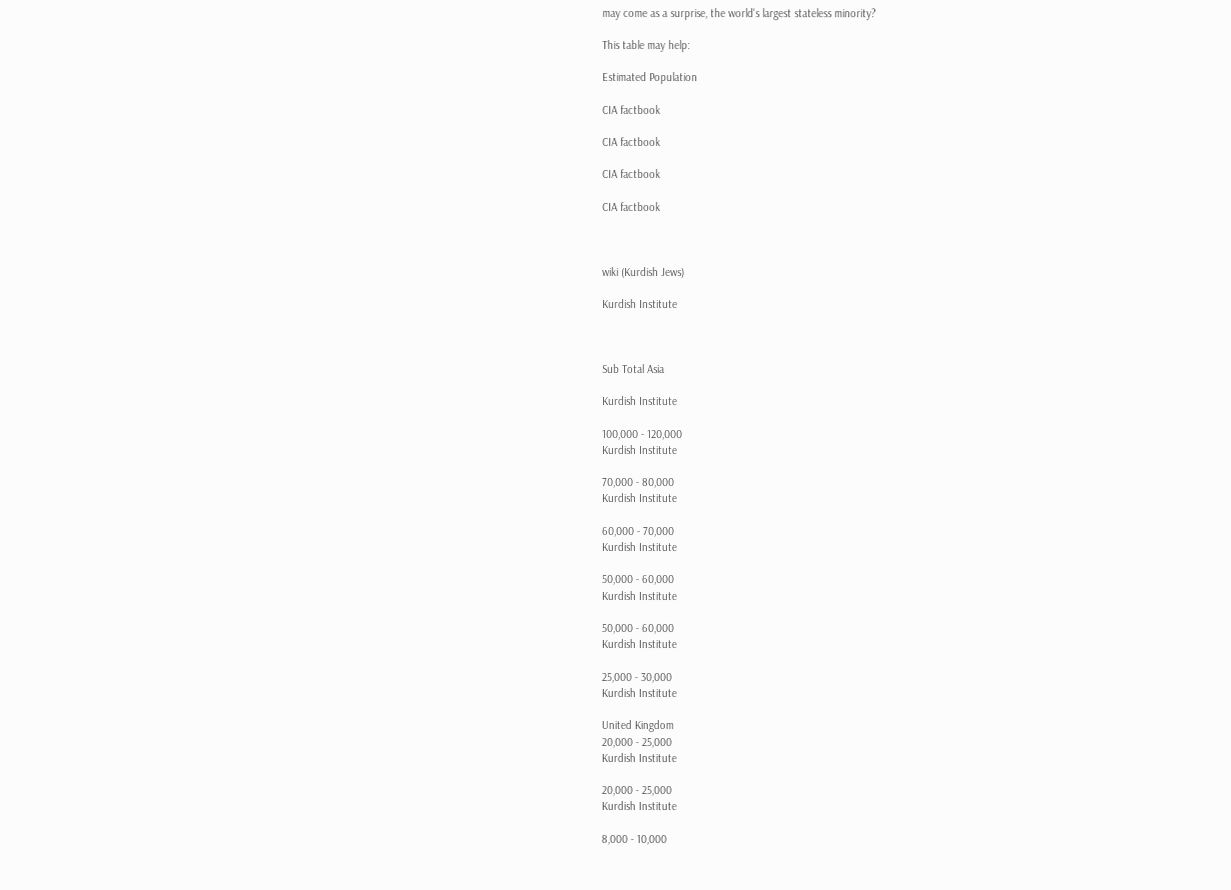may come as a surprise, the world's largest stateless minority?

This table may help:

Estimated Population

CIA factbook

CIA factbook

CIA factbook

CIA factbook



wiki (Kurdish Jews)

Kurdish Institute



Sub Total Asia

Kurdish Institute

100,000 - 120,000
Kurdish Institute

70,000 - 80,000
Kurdish Institute

60,000 - 70,000
Kurdish Institute

50,000 - 60,000
Kurdish Institute

50,000 - 60,000
Kurdish Institute

25,000 - 30,000
Kurdish Institute

United Kingdom
20,000 - 25,000
Kurdish Institute

20,000 - 25,000
Kurdish Institute

8,000 - 10,000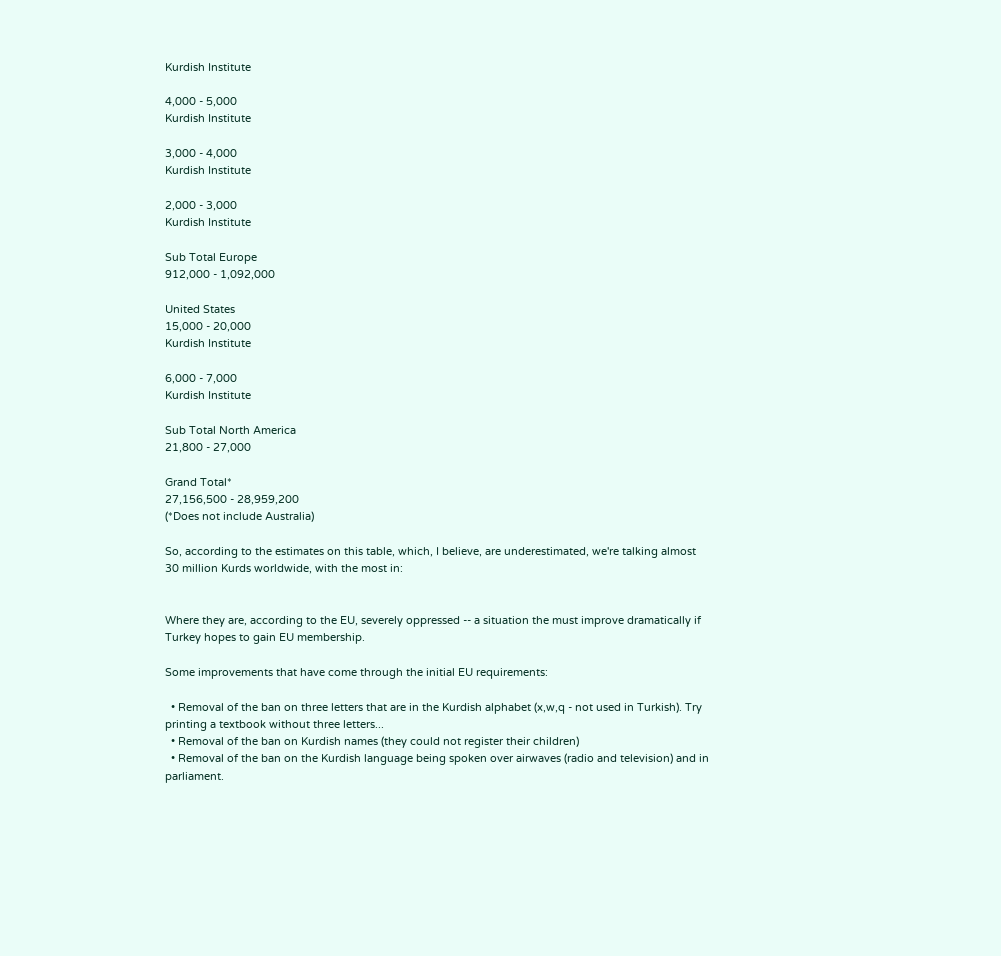Kurdish Institute

4,000 - 5,000
Kurdish Institute

3,000 - 4,000
Kurdish Institute

2,000 - 3,000
Kurdish Institute

Sub Total Europe
912,000 - 1,092,000

United States
15,000 - 20,000
Kurdish Institute

6,000 - 7,000
Kurdish Institute

Sub Total North America
21,800 - 27,000

Grand Total*
27,156,500 - 28,959,200
(*Does not include Australia)

So, according to the estimates on this table, which, I believe, are underestimated, we're talking almost 30 million Kurds worldwide, with the most in:


Where they are, according to the EU, severely oppressed -- a situation the must improve dramatically if Turkey hopes to gain EU membership.

Some improvements that have come through the initial EU requirements:

  • Removal of the ban on three letters that are in the Kurdish alphabet (x,w,q - not used in Turkish). Try printing a textbook without three letters...
  • Removal of the ban on Kurdish names (they could not register their children)
  • Removal of the ban on the Kurdish language being spoken over airwaves (radio and television) and in parliament.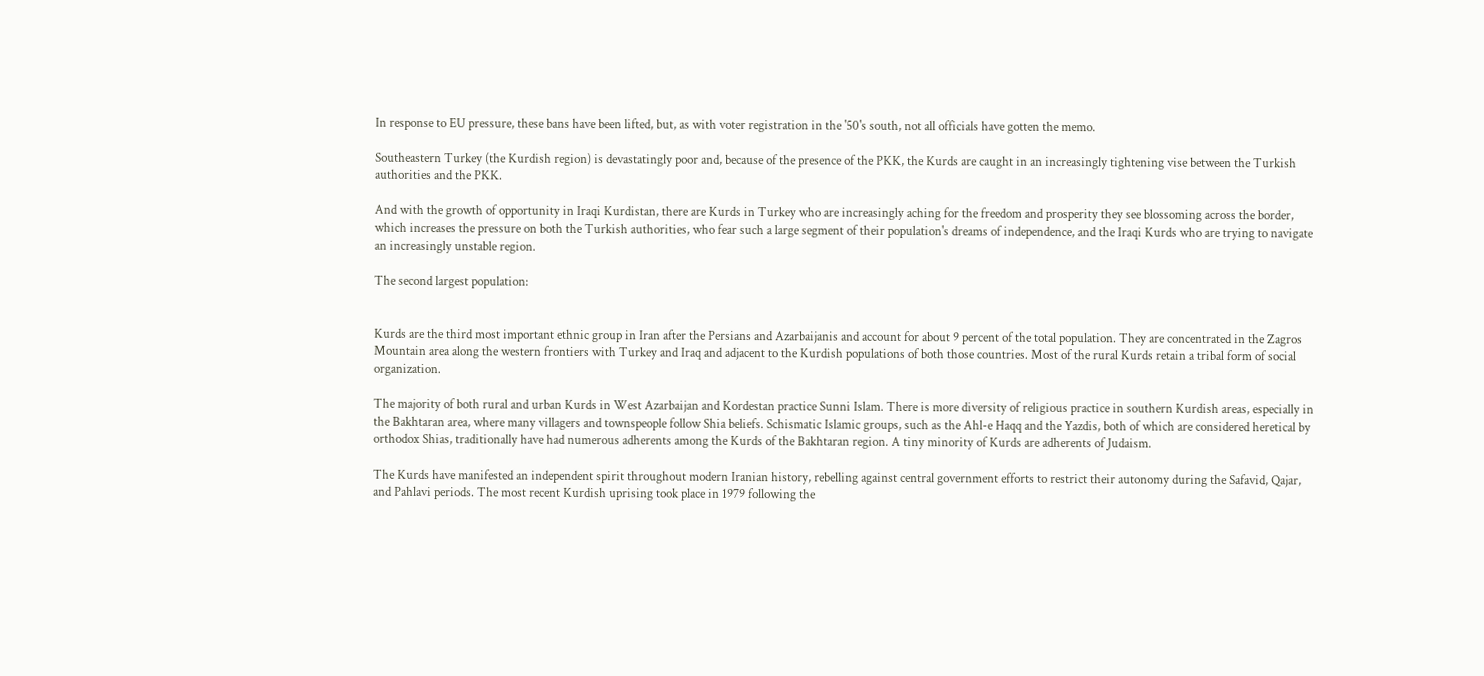In response to EU pressure, these bans have been lifted, but, as with voter registration in the '50's south, not all officials have gotten the memo.

Southeastern Turkey (the Kurdish region) is devastatingly poor and, because of the presence of the PKK, the Kurds are caught in an increasingly tightening vise between the Turkish authorities and the PKK.

And with the growth of opportunity in Iraqi Kurdistan, there are Kurds in Turkey who are increasingly aching for the freedom and prosperity they see blossoming across the border, which increases the pressure on both the Turkish authorities, who fear such a large segment of their population's dreams of independence, and the Iraqi Kurds who are trying to navigate an increasingly unstable region.

The second largest population:


Kurds are the third most important ethnic group in Iran after the Persians and Azarbaijanis and account for about 9 percent of the total population. They are concentrated in the Zagros Mountain area along the western frontiers with Turkey and Iraq and adjacent to the Kurdish populations of both those countries. Most of the rural Kurds retain a tribal form of social organization.

The majority of both rural and urban Kurds in West Azarbaijan and Kordestan practice Sunni Islam. There is more diversity of religious practice in southern Kurdish areas, especially in the Bakhtaran area, where many villagers and townspeople follow Shia beliefs. Schismatic Islamic groups, such as the Ahl-e Haqq and the Yazdis, both of which are considered heretical by orthodox Shias, traditionally have had numerous adherents among the Kurds of the Bakhtaran region. A tiny minority of Kurds are adherents of Judaism.

The Kurds have manifested an independent spirit throughout modern Iranian history, rebelling against central government efforts to restrict their autonomy during the Safavid, Qajar, and Pahlavi periods. The most recent Kurdish uprising took place in 1979 following the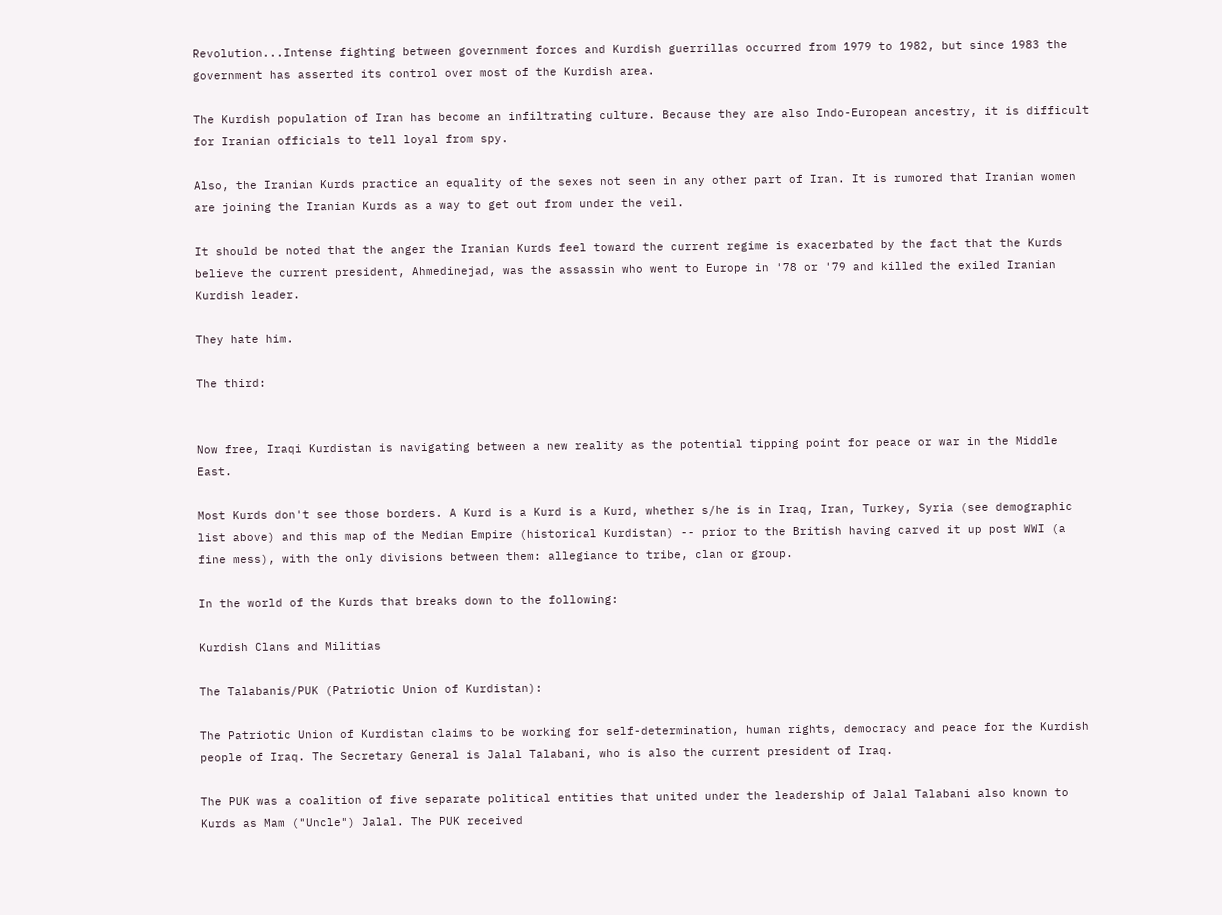Revolution...Intense fighting between government forces and Kurdish guerrillas occurred from 1979 to 1982, but since 1983 the government has asserted its control over most of the Kurdish area.

The Kurdish population of Iran has become an infiltrating culture. Because they are also Indo-European ancestry, it is difficult for Iranian officials to tell loyal from spy.

Also, the Iranian Kurds practice an equality of the sexes not seen in any other part of Iran. It is rumored that Iranian women are joining the Iranian Kurds as a way to get out from under the veil.

It should be noted that the anger the Iranian Kurds feel toward the current regime is exacerbated by the fact that the Kurds believe the current president, Ahmedinejad, was the assassin who went to Europe in '78 or '79 and killed the exiled Iranian Kurdish leader.

They hate him.

The third:


Now free, Iraqi Kurdistan is navigating between a new reality as the potential tipping point for peace or war in the Middle East.

Most Kurds don't see those borders. A Kurd is a Kurd is a Kurd, whether s/he is in Iraq, Iran, Turkey, Syria (see demographic list above) and this map of the Median Empire (historical Kurdistan) -- prior to the British having carved it up post WWI (a fine mess), with the only divisions between them: allegiance to tribe, clan or group.

In the world of the Kurds that breaks down to the following:

Kurdish Clans and Militias

The Talabanis/PUK (Patriotic Union of Kurdistan):

The Patriotic Union of Kurdistan claims to be working for self-determination, human rights, democracy and peace for the Kurdish people of Iraq. The Secretary General is Jalal Talabani, who is also the current president of Iraq.

The PUK was a coalition of five separate political entities that united under the leadership of Jalal Talabani also known to Kurds as Mam ("Uncle") Jalal. The PUK received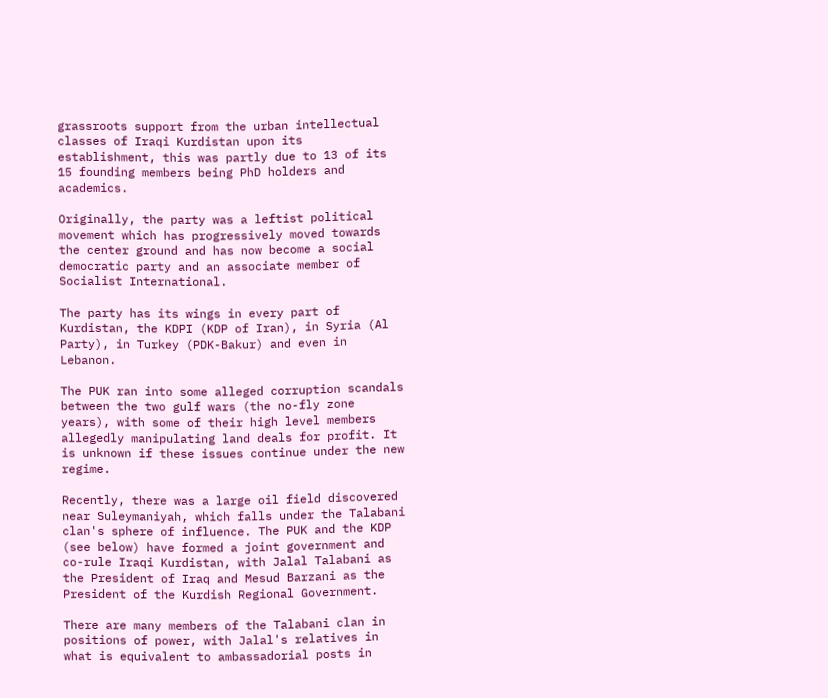grassroots support from the urban intellectual classes of Iraqi Kurdistan upon its establishment, this was partly due to 13 of its 15 founding members being PhD holders and academics.

Originally, the party was a leftist political movement which has progressively moved towards the center ground and has now become a social democratic party and an associate member of Socialist International.

The party has its wings in every part of Kurdistan, the KDPI (KDP of Iran), in Syria (Al Party), in Turkey (PDK-Bakur) and even in Lebanon.

The PUK ran into some alleged corruption scandals between the two gulf wars (the no-fly zone years), with some of their high level members allegedly manipulating land deals for profit. It is unknown if these issues continue under the new regime.

Recently, there was a large oil field discovered near Suleymaniyah, which falls under the Talabani clan's sphere of influence. The PUK and the KDP (see below) have formed a joint government and co-rule Iraqi Kurdistan, with Jalal Talabani as the President of Iraq and Mesud Barzani as the President of the Kurdish Regional Government.

There are many members of the Talabani clan in positions of power, with Jalal's relatives in what is equivalent to ambassadorial posts in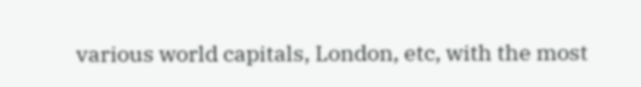various world capitals, London, etc, with the most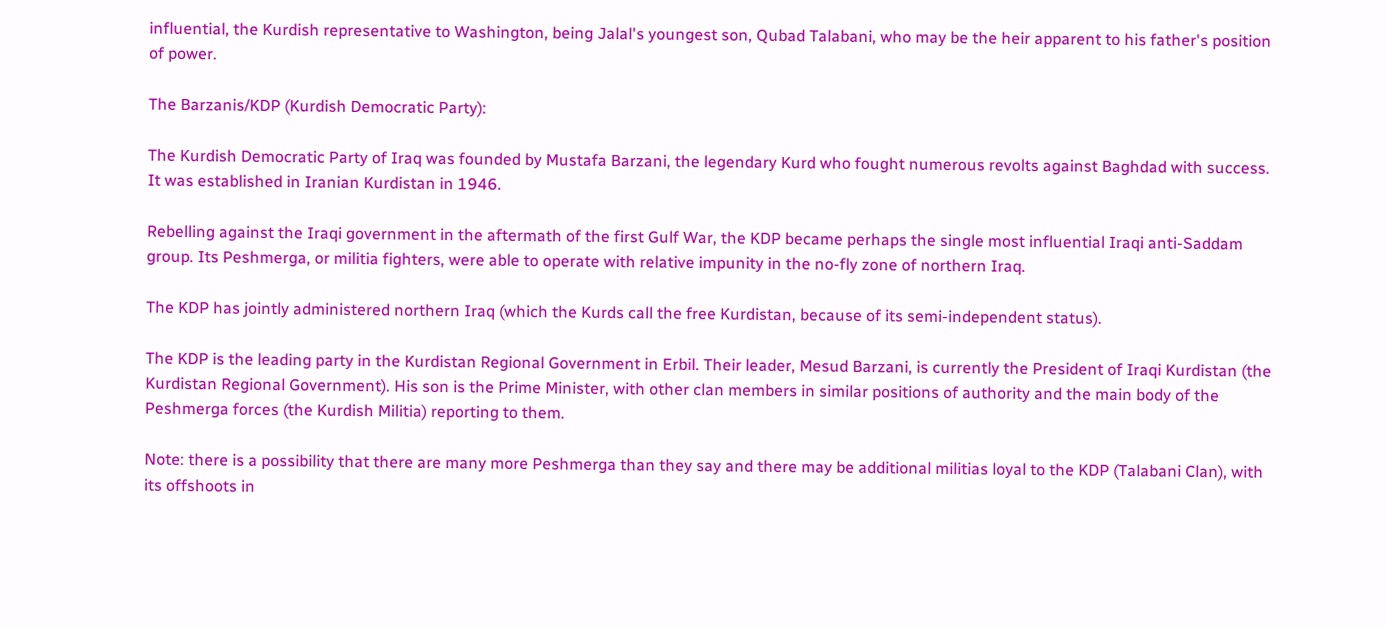influential, the Kurdish representative to Washington, being Jalal's youngest son, Qubad Talabani, who may be the heir apparent to his father's position of power.

The Barzanis/KDP (Kurdish Democratic Party):

The Kurdish Democratic Party of Iraq was founded by Mustafa Barzani, the legendary Kurd who fought numerous revolts against Baghdad with success. It was established in Iranian Kurdistan in 1946.

Rebelling against the Iraqi government in the aftermath of the first Gulf War, the KDP became perhaps the single most influential Iraqi anti-Saddam group. Its Peshmerga, or militia fighters, were able to operate with relative impunity in the no-fly zone of northern Iraq.

The KDP has jointly administered northern Iraq (which the Kurds call the free Kurdistan, because of its semi-independent status).

The KDP is the leading party in the Kurdistan Regional Government in Erbil. Their leader, Mesud Barzani, is currently the President of Iraqi Kurdistan (the Kurdistan Regional Government). His son is the Prime Minister, with other clan members in similar positions of authority and the main body of the Peshmerga forces (the Kurdish Militia) reporting to them.

Note: there is a possibility that there are many more Peshmerga than they say and there may be additional militias loyal to the KDP (Talabani Clan), with its offshoots in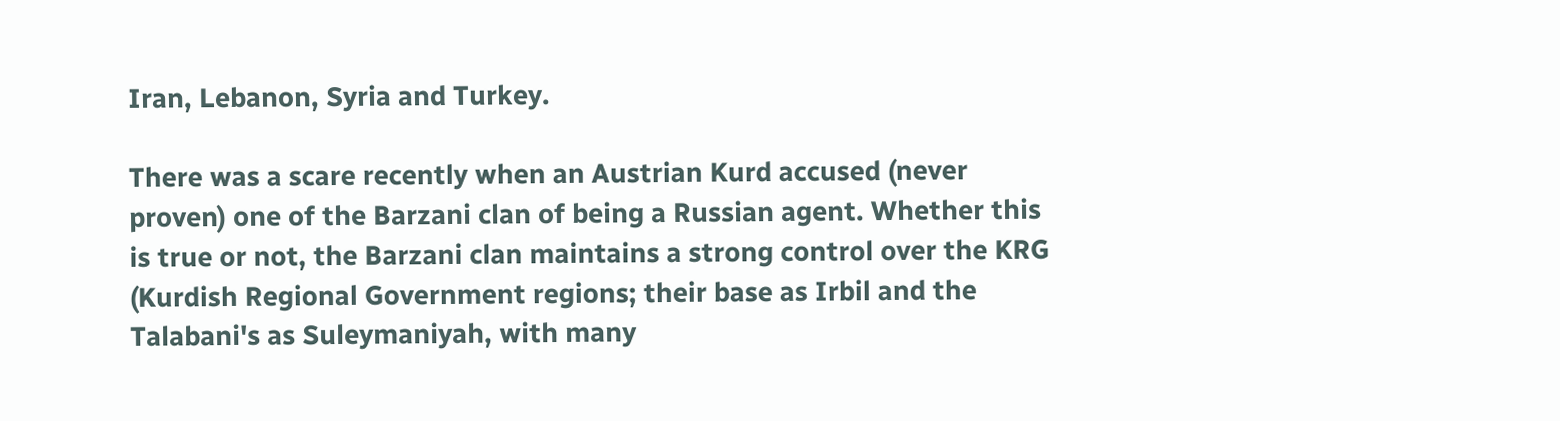Iran, Lebanon, Syria and Turkey.

There was a scare recently when an Austrian Kurd accused (never proven) one of the Barzani clan of being a Russian agent. Whether this is true or not, the Barzani clan maintains a strong control over the KRG (Kurdish Regional Government regions; their base as Irbil and the Talabani's as Suleymaniyah, with many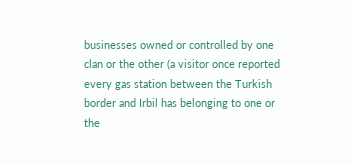businesses owned or controlled by one clan or the other (a visitor once reported every gas station between the Turkish border and Irbil has belonging to one or the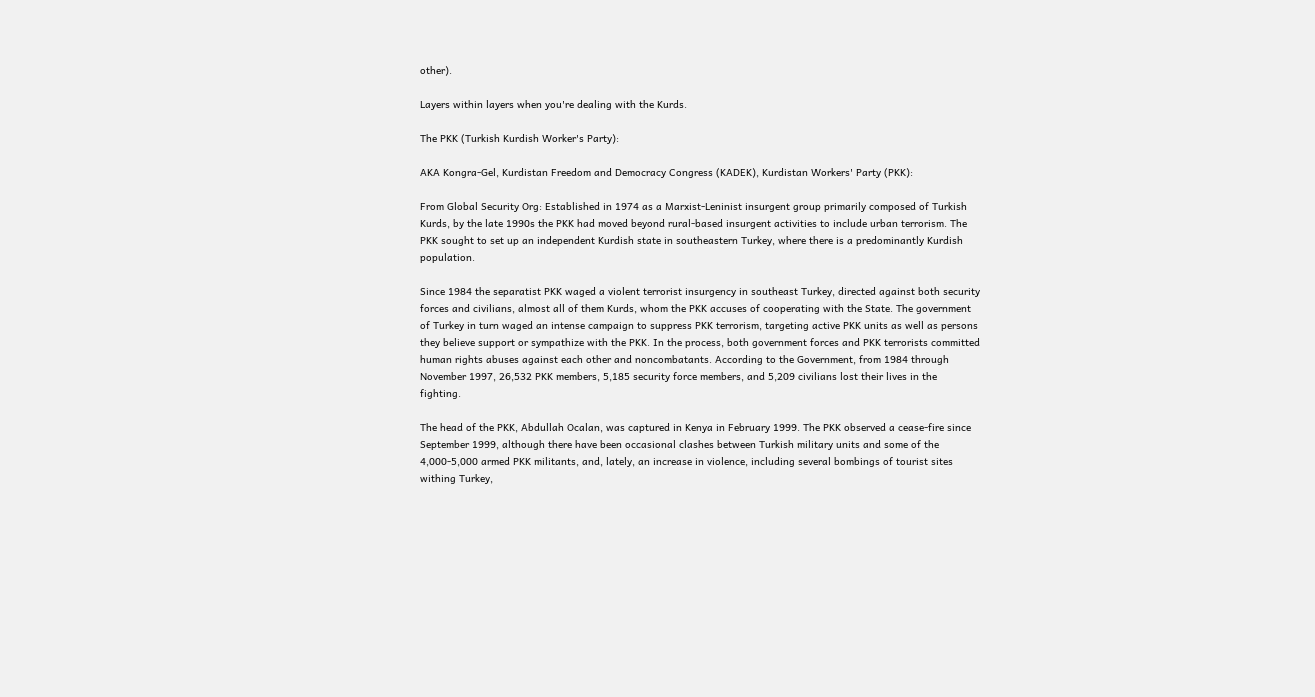other).

Layers within layers when you're dealing with the Kurds.

The PKK (Turkish Kurdish Worker's Party):

AKA Kongra-Gel, Kurdistan Freedom and Democracy Congress (KADEK), Kurdistan Workers' Party (PKK):

From Global Security Org: Established in 1974 as a Marxist-Leninist insurgent group primarily composed of Turkish Kurds, by the late 1990s the PKK had moved beyond rural-based insurgent activities to include urban terrorism. The PKK sought to set up an independent Kurdish state in southeastern Turkey, where there is a predominantly Kurdish population.

Since 1984 the separatist PKK waged a violent terrorist insurgency in southeast Turkey, directed against both security forces and civilians, almost all of them Kurds, whom the PKK accuses of cooperating with the State. The government of Turkey in turn waged an intense campaign to suppress PKK terrorism, targeting active PKK units as well as persons they believe support or sympathize with the PKK. In the process, both government forces and PKK terrorists committed human rights abuses against each other and noncombatants. According to the Government, from 1984 through November 1997, 26,532 PKK members, 5,185 security force members, and 5,209 civilians lost their lives in the fighting.

The head of the PKK, Abdullah Ocalan, was captured in Kenya in February 1999. The PKK observed a cease-fire since September 1999, although there have been occasional clashes between Turkish military units and some of the 4,000-5,000 armed PKK militants, and, lately, an increase in violence, including several bombings of tourist sites withing Turkey,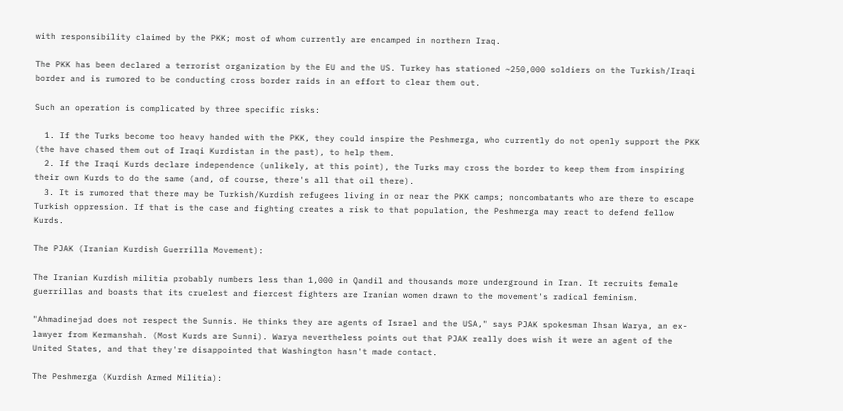with responsibility claimed by the PKK; most of whom currently are encamped in northern Iraq.

The PKK has been declared a terrorist organization by the EU and the US. Turkey has stationed ~250,000 soldiers on the Turkish/Iraqi border and is rumored to be conducting cross border raids in an effort to clear them out.

Such an operation is complicated by three specific risks:

  1. If the Turks become too heavy handed with the PKK, they could inspire the Peshmerga, who currently do not openly support the PKK (the have chased them out of Iraqi Kurdistan in the past), to help them.
  2. If the Iraqi Kurds declare independence (unlikely, at this point), the Turks may cross the border to keep them from inspiring their own Kurds to do the same (and, of course, there's all that oil there).
  3. It is rumored that there may be Turkish/Kurdish refugees living in or near the PKK camps; noncombatants who are there to escape Turkish oppression. If that is the case and fighting creates a risk to that population, the Peshmerga may react to defend fellow Kurds.

The PJAK (Iranian Kurdish Guerrilla Movement):

The Iranian Kurdish militia probably numbers less than 1,000 in Qandil and thousands more underground in Iran. It recruits female guerrillas and boasts that its cruelest and fiercest fighters are Iranian women drawn to the movement's radical feminism.

"Ahmadinejad does not respect the Sunnis. He thinks they are agents of Israel and the USA," says PJAK spokesman Ihsan Warya, an ex-lawyer from Kermanshah. (Most Kurds are Sunni). Warya nevertheless points out that PJAK really does wish it were an agent of the United States, and that they're disappointed that Washington hasn't made contact.

The Peshmerga (Kurdish Armed Militia):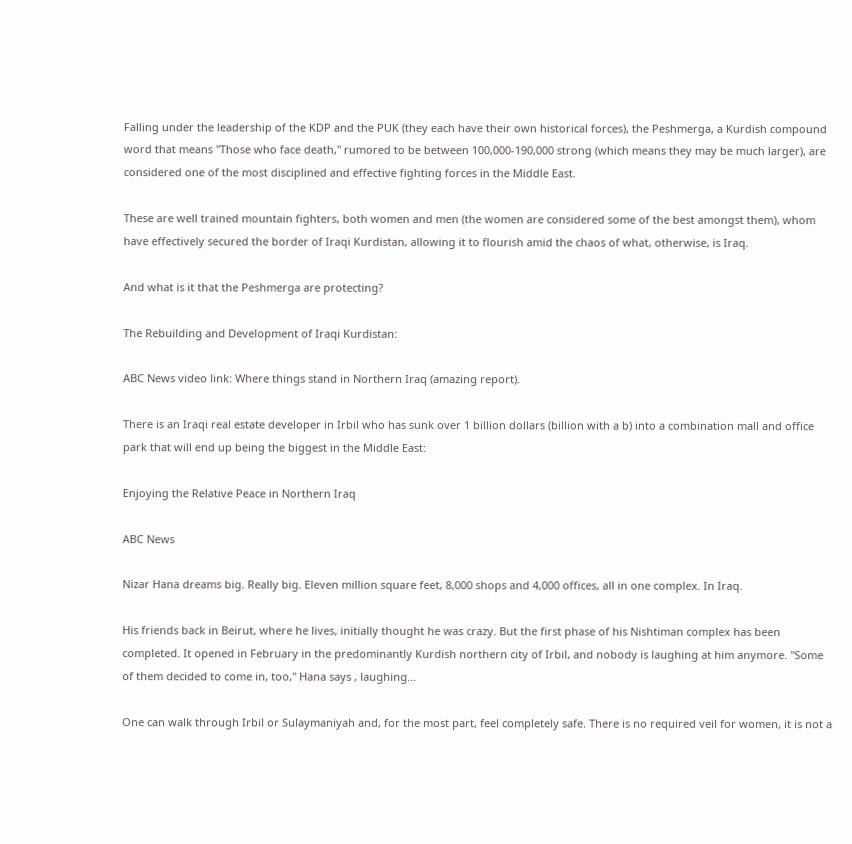Falling under the leadership of the KDP and the PUK (they each have their own historical forces), the Peshmerga, a Kurdish compound word that means "Those who face death," rumored to be between 100,000-190,000 strong (which means they may be much larger), are considered one of the most disciplined and effective fighting forces in the Middle East.

These are well trained mountain fighters, both women and men (the women are considered some of the best amongst them), whom have effectively secured the border of Iraqi Kurdistan, allowing it to flourish amid the chaos of what, otherwise, is Iraq.

And what is it that the Peshmerga are protecting?

The Rebuilding and Development of Iraqi Kurdistan:

ABC News video link: Where things stand in Northern Iraq (amazing report).

There is an Iraqi real estate developer in Irbil who has sunk over 1 billion dollars (billion with a b) into a combination mall and office park that will end up being the biggest in the Middle East:

Enjoying the Relative Peace in Northern Iraq

ABC News

Nizar Hana dreams big. Really big. Eleven million square feet, 8,000 shops and 4,000 offices, all in one complex. In Iraq.

His friends back in Beirut, where he lives, initially thought he was crazy. But the first phase of his Nishtiman complex has been completed. It opened in February in the predominantly Kurdish northern city of Irbil, and nobody is laughing at him anymore. "Some of them decided to come in, too," Hana says , laughing...

One can walk through Irbil or Sulaymaniyah and, for the most part, feel completely safe. There is no required veil for women, it is not a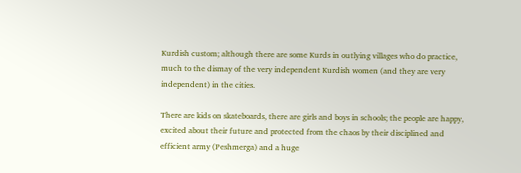Kurdish custom; although there are some Kurds in outlying villages who do practice, much to the dismay of the very independent Kurdish women (and they are very independent) in the cities.

There are kids on skateboards, there are girls and boys in schools; the people are happy, excited about their future and protected from the chaos by their disciplined and efficient army (Peshmerga) and a huge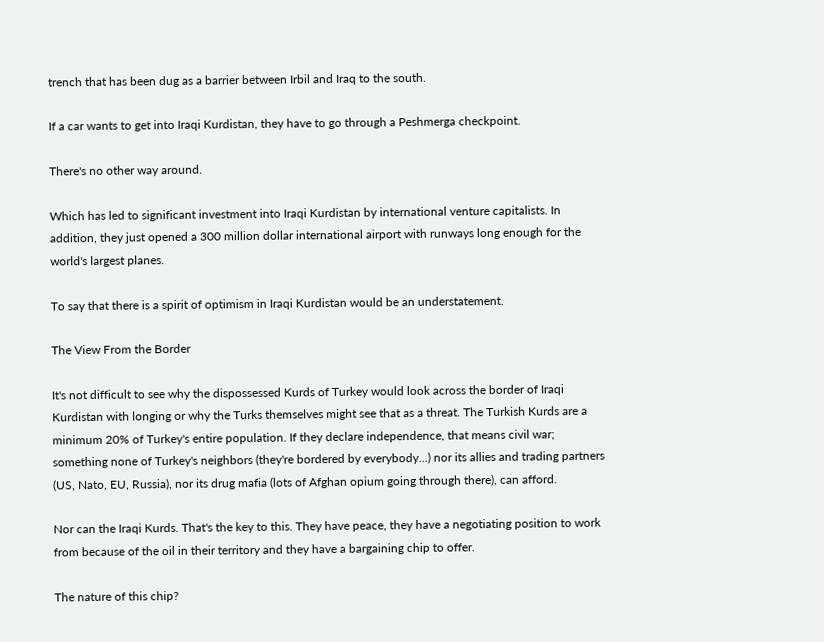trench that has been dug as a barrier between Irbil and Iraq to the south.

If a car wants to get into Iraqi Kurdistan, they have to go through a Peshmerga checkpoint.

There's no other way around.

Which has led to significant investment into Iraqi Kurdistan by international venture capitalists. In addition, they just opened a 300 million dollar international airport with runways long enough for the world's largest planes.

To say that there is a spirit of optimism in Iraqi Kurdistan would be an understatement.

The View From the Border

It's not difficult to see why the dispossessed Kurds of Turkey would look across the border of Iraqi Kurdistan with longing or why the Turks themselves might see that as a threat. The Turkish Kurds are a minimum 20% of Turkey's entire population. If they declare independence, that means civil war; something none of Turkey's neighbors (they're bordered by everybody...) nor its allies and trading partners (US, Nato, EU, Russia), nor its drug mafia (lots of Afghan opium going through there), can afford.

Nor can the Iraqi Kurds. That's the key to this. They have peace, they have a negotiating position to work from because of the oil in their territory and they have a bargaining chip to offer.

The nature of this chip?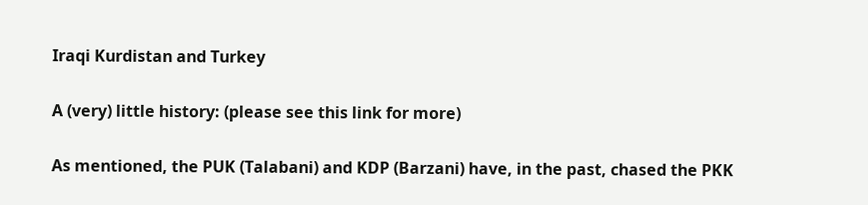Iraqi Kurdistan and Turkey

A (very) little history: (please see this link for more)

As mentioned, the PUK (Talabani) and KDP (Barzani) have, in the past, chased the PKK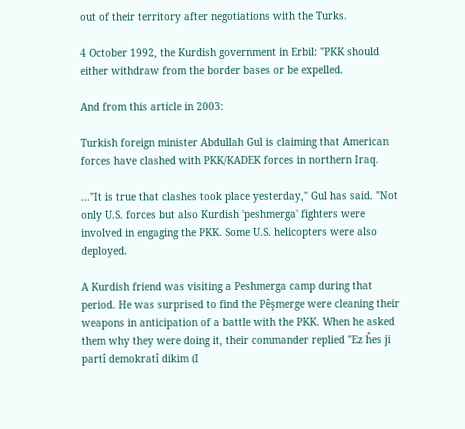out of their territory after negotiations with the Turks.

4 October 1992, the Kurdish government in Erbil: "PKK should either withdraw from the border bases or be expelled.

And from this article in 2003:

Turkish foreign minister Abdullah Gul is claiming that American forces have clashed with PKK/KADEK forces in northern Iraq.

..."It is true that clashes took place yesterday," Gul has said. "Not only U.S. forces but also Kurdish 'peshmerga' fighters were involved in engaging the PKK. Some U.S. helicopters were also deployed.

A Kurdish friend was visiting a Peshmerga camp during that period. He was surprised to find the Pêşmerge were cleaning their weapons in anticipation of a battle with the PKK. When he asked them why they were doing it, their commander replied "Ez ĥes ji partî demokratî dikim (I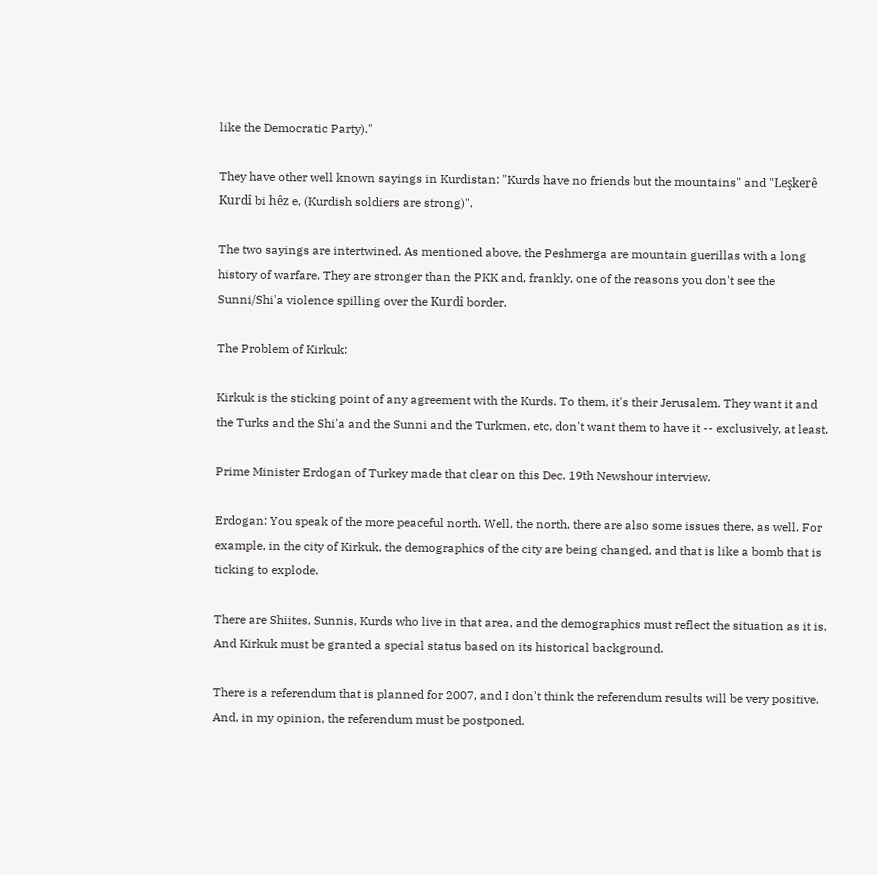like the Democratic Party)."

They have other well known sayings in Kurdistan: "Kurds have no friends but the mountains" and "Leşkerê Kurdî bi hêz e, (Kurdish soldiers are strong)".

The two sayings are intertwined. As mentioned above, the Peshmerga are mountain guerillas with a long history of warfare. They are stronger than the PKK and, frankly, one of the reasons you don't see the Sunni/Shi'a violence spilling over the Kurdî border.

The Problem of Kirkuk:

Kirkuk is the sticking point of any agreement with the Kurds. To them, it's their Jerusalem. They want it and the Turks and the Shi'a and the Sunni and the Turkmen, etc, don't want them to have it -- exclusively, at least.

Prime Minister Erdogan of Turkey made that clear on this Dec. 19th Newshour interview.

Erdogan: You speak of the more peaceful north. Well, the north, there are also some issues there, as well. For example, in the city of Kirkuk, the demographics of the city are being changed, and that is like a bomb that is ticking to explode.

There are Shiites, Sunnis, Kurds who live in that area, and the demographics must reflect the situation as it is. And Kirkuk must be granted a special status based on its historical background.

There is a referendum that is planned for 2007, and I don't think the referendum results will be very positive. And, in my opinion, the referendum must be postponed.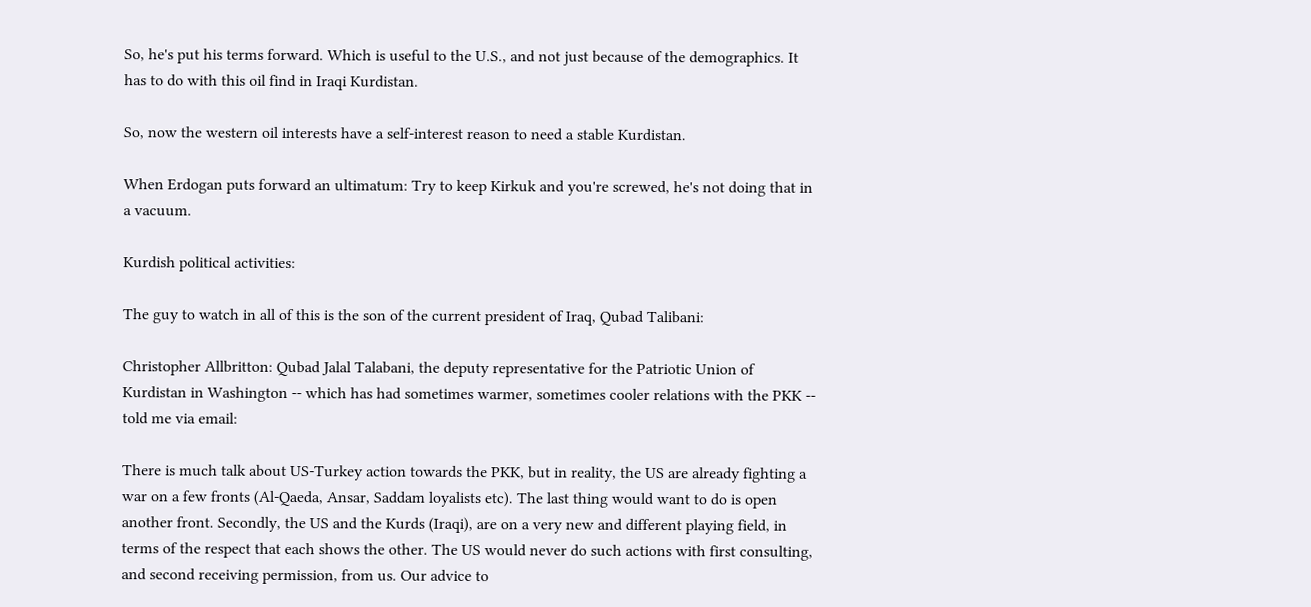So, he's put his terms forward. Which is useful to the U.S., and not just because of the demographics. It has to do with this oil find in Iraqi Kurdistan.

So, now the western oil interests have a self-interest reason to need a stable Kurdistan.

When Erdogan puts forward an ultimatum: Try to keep Kirkuk and you're screwed, he's not doing that in a vacuum.

Kurdish political activities:

The guy to watch in all of this is the son of the current president of Iraq, Qubad Talibani:

Christopher Allbritton: Qubad Jalal Talabani, the deputy representative for the Patriotic Union of Kurdistan in Washington -- which has had sometimes warmer, sometimes cooler relations with the PKK -- told me via email:

There is much talk about US-Turkey action towards the PKK, but in reality, the US are already fighting a war on a few fronts (Al-Qaeda, Ansar, Saddam loyalists etc). The last thing would want to do is open another front. Secondly, the US and the Kurds (Iraqi), are on a very new and different playing field, in terms of the respect that each shows the other. The US would never do such actions with first consulting, and second receiving permission, from us. Our advice to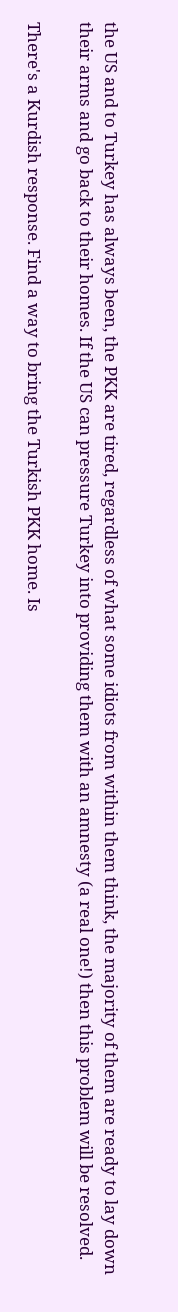the US and to Turkey has always been, the PKK are tired, regardless of what some idiots from within them think, the majority of them are ready to lay down their arms and go back to their homes. If the US can pressure Turkey into providing them with an amnesty (a real one!) then this problem will be resolved.

There's a Kurdish response. Find a way to bring the Turkish PKK home. Is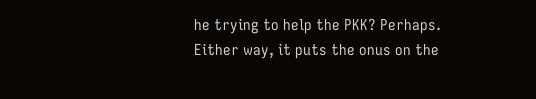he trying to help the PKK? Perhaps. Either way, it puts the onus on the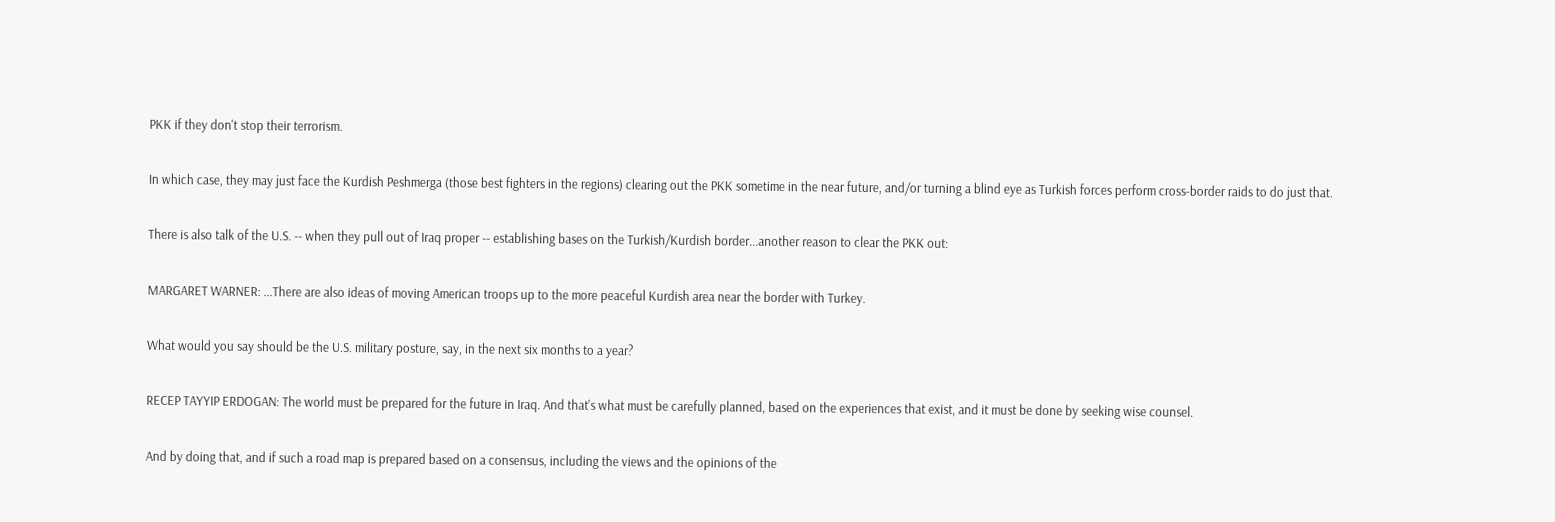PKK if they don't stop their terrorism.

In which case, they may just face the Kurdish Peshmerga (those best fighters in the regions) clearing out the PKK sometime in the near future, and/or turning a blind eye as Turkish forces perform cross-border raids to do just that.

There is also talk of the U.S. -- when they pull out of Iraq proper -- establishing bases on the Turkish/Kurdish border...another reason to clear the PKK out:

MARGARET WARNER: ...There are also ideas of moving American troops up to the more peaceful Kurdish area near the border with Turkey.

What would you say should be the U.S. military posture, say, in the next six months to a year?

RECEP TAYYIP ERDOGAN: The world must be prepared for the future in Iraq. And that's what must be carefully planned, based on the experiences that exist, and it must be done by seeking wise counsel.

And by doing that, and if such a road map is prepared based on a consensus, including the views and the opinions of the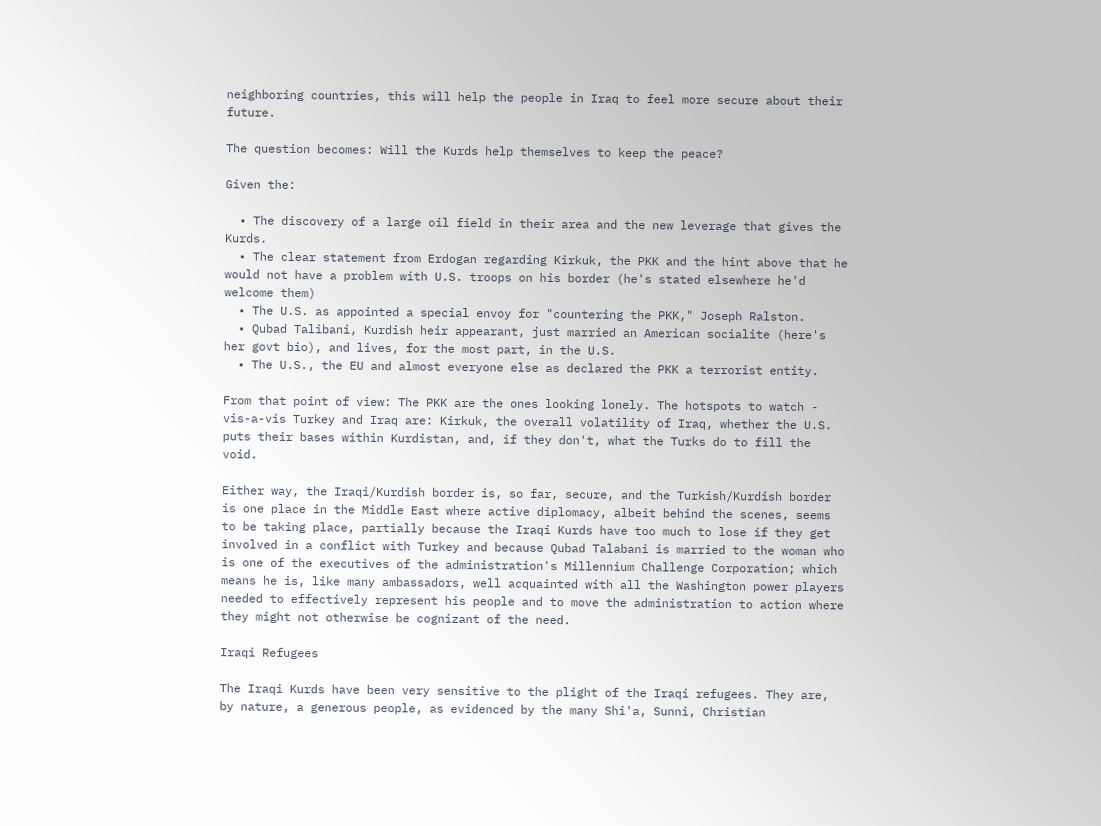neighboring countries, this will help the people in Iraq to feel more secure about their future.

The question becomes: Will the Kurds help themselves to keep the peace?

Given the:

  • The discovery of a large oil field in their area and the new leverage that gives the Kurds.
  • The clear statement from Erdogan regarding Kirkuk, the PKK and the hint above that he would not have a problem with U.S. troops on his border (he's stated elsewhere he'd welcome them)
  • The U.S. as appointed a special envoy for "countering the PKK," Joseph Ralston.
  • Qubad Talibani, Kurdish heir appearant, just married an American socialite (here's her govt bio), and lives, for the most part, in the U.S.
  • The U.S., the EU and almost everyone else as declared the PKK a terrorist entity.

From that point of view: The PKK are the ones looking lonely. The hotspots to watch - vis-a-vis Turkey and Iraq are: Kirkuk, the overall volatility of Iraq, whether the U.S. puts their bases within Kurdistan, and, if they don't, what the Turks do to fill the void.

Either way, the Iraqi/Kurdish border is, so far, secure, and the Turkish/Kurdish border is one place in the Middle East where active diplomacy, albeit behind the scenes, seems to be taking place, partially because the Iraqi Kurds have too much to lose if they get involved in a conflict with Turkey and because Qubad Talabani is married to the woman who is one of the executives of the administration's Millennium Challenge Corporation; which means he is, like many ambassadors, well acquainted with all the Washington power players needed to effectively represent his people and to move the administration to action where they might not otherwise be cognizant of the need.

Iraqi Refugees

The Iraqi Kurds have been very sensitive to the plight of the Iraqi refugees. They are, by nature, a generous people, as evidenced by the many Shi'a, Sunni, Christian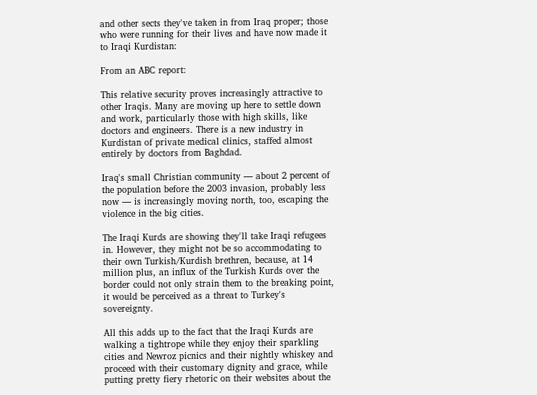and other sects they've taken in from Iraq proper; those who were running for their lives and have now made it to Iraqi Kurdistan:

From an ABC report:

This relative security proves increasingly attractive to other Iraqis. Many are moving up here to settle down and work, particularly those with high skills, like doctors and engineers. There is a new industry in Kurdistan of private medical clinics, staffed almost entirely by doctors from Baghdad.

Iraq's small Christian community — about 2 percent of the population before the 2003 invasion, probably less now — is increasingly moving north, too, escaping the violence in the big cities.

The Iraqi Kurds are showing they'll take Iraqi refugees in. However, they might not be so accommodating to their own Turkish/Kurdish brethren, because, at 14 million plus, an influx of the Turkish Kurds over the border could not only strain them to the breaking point, it would be perceived as a threat to Turkey's sovereignty.

All this adds up to the fact that the Iraqi Kurds are walking a tightrope while they enjoy their sparkling cities and Newroz picnics and their nightly whiskey and proceed with their customary dignity and grace, while putting pretty fiery rhetoric on their websites about the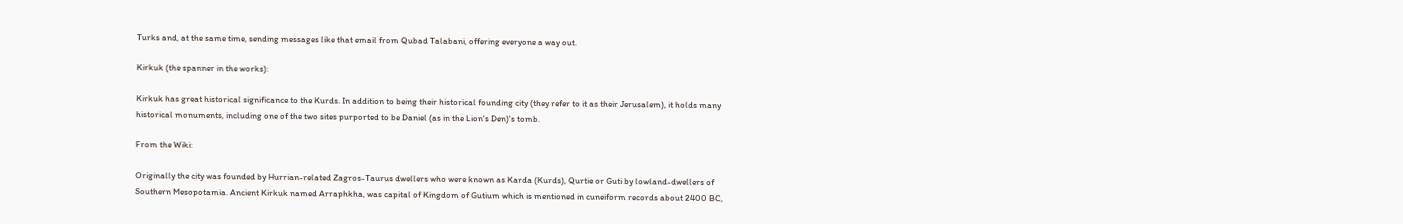Turks and, at the same time, sending messages like that email from Qubad Talabani, offering everyone a way out.

Kirkuk (the spanner in the works):

Kirkuk has great historical significance to the Kurds. In addition to being their historical founding city (they refer to it as their Jerusalem), it holds many historical monuments, including one of the two sites purported to be Daniel (as in the Lion's Den)'s tomb.

From the Wiki:

Originally the city was founded by Hurrian-related Zagros-Taurus dwellers who were known as Karda (Kurds), Qurtie or Guti by lowland-dwellers of Southern Mesopotamia. Ancient Kirkuk named Arraphkha, was capital of Kingdom of Gutium which is mentioned in cuneiform records about 2400 BC,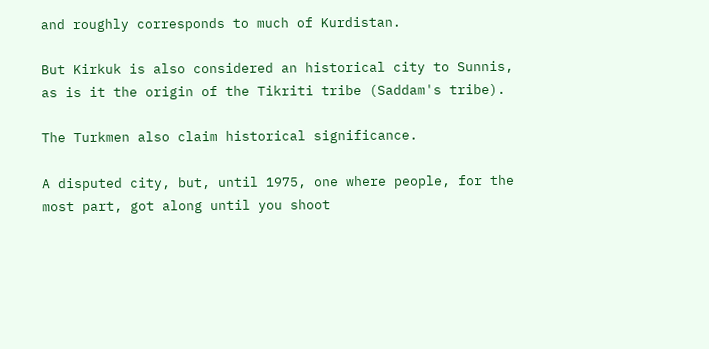and roughly corresponds to much of Kurdistan.

But Kirkuk is also considered an historical city to Sunnis, as is it the origin of the Tikriti tribe (Saddam's tribe).

The Turkmen also claim historical significance.

A disputed city, but, until 1975, one where people, for the most part, got along until you shoot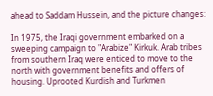ahead to Saddam Hussein, and the picture changes:

In 1975, the Iraqi government embarked on a sweeping campaign to "Arabize" Kirkuk. Arab tribes from southern Iraq were enticed to move to the north with government benefits and offers of housing. Uprooted Kurdish and Turkmen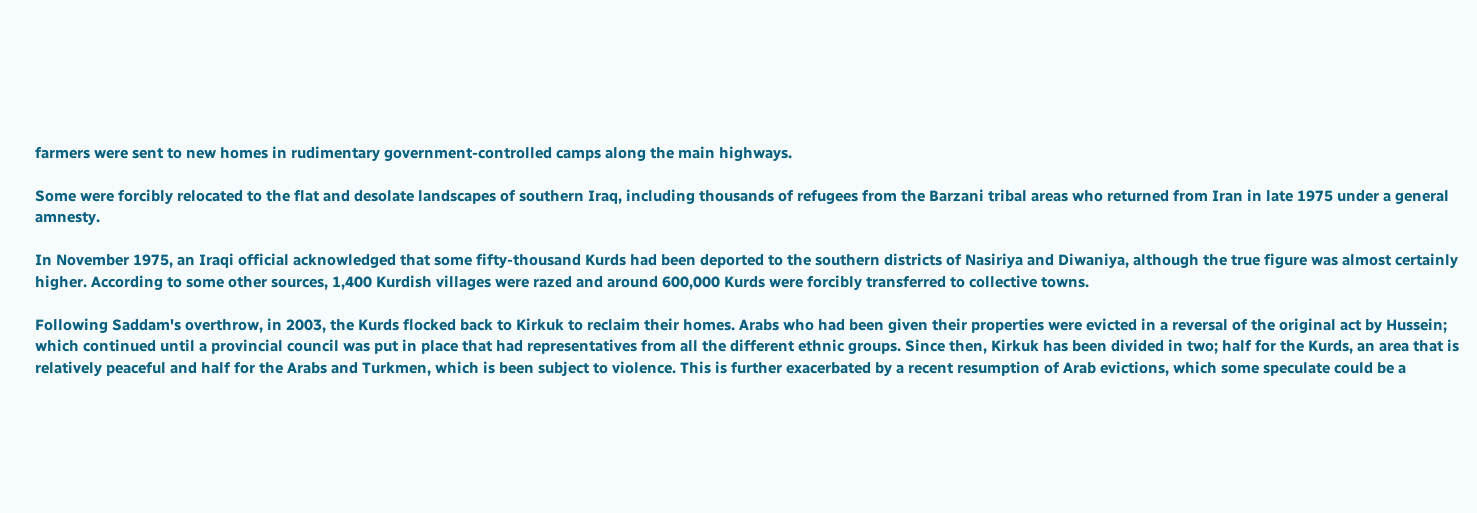farmers were sent to new homes in rudimentary government-controlled camps along the main highways.

Some were forcibly relocated to the flat and desolate landscapes of southern Iraq, including thousands of refugees from the Barzani tribal areas who returned from Iran in late 1975 under a general amnesty.

In November 1975, an Iraqi official acknowledged that some fifty-thousand Kurds had been deported to the southern districts of Nasiriya and Diwaniya, although the true figure was almost certainly higher. According to some other sources, 1,400 Kurdish villages were razed and around 600,000 Kurds were forcibly transferred to collective towns.

Following Saddam's overthrow, in 2003, the Kurds flocked back to Kirkuk to reclaim their homes. Arabs who had been given their properties were evicted in a reversal of the original act by Hussein; which continued until a provincial council was put in place that had representatives from all the different ethnic groups. Since then, Kirkuk has been divided in two; half for the Kurds, an area that is relatively peaceful and half for the Arabs and Turkmen, which is been subject to violence. This is further exacerbated by a recent resumption of Arab evictions, which some speculate could be a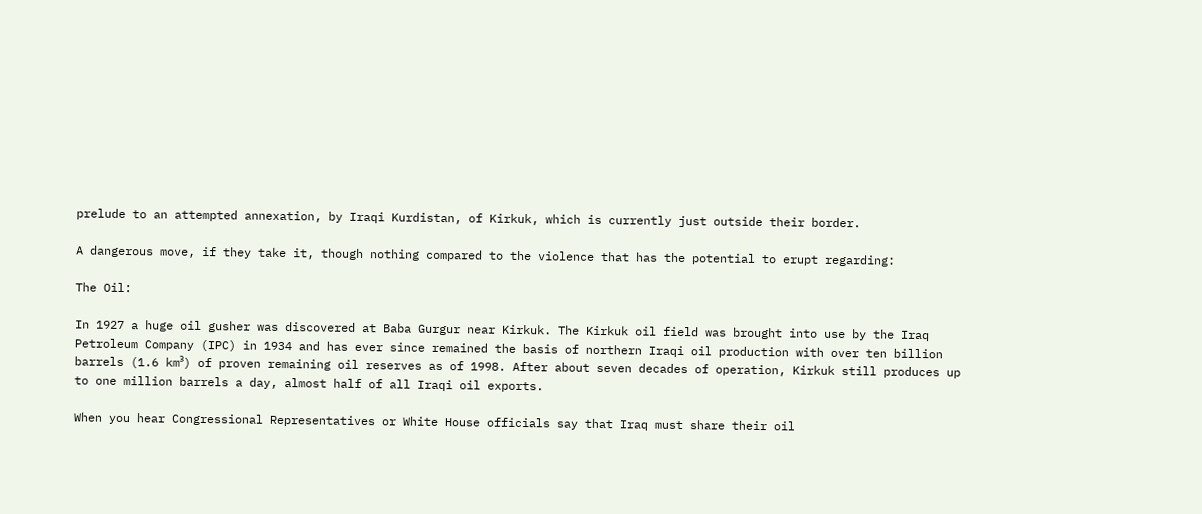prelude to an attempted annexation, by Iraqi Kurdistan, of Kirkuk, which is currently just outside their border.

A dangerous move, if they take it, though nothing compared to the violence that has the potential to erupt regarding:

The Oil:

In 1927 a huge oil gusher was discovered at Baba Gurgur near Kirkuk. The Kirkuk oil field was brought into use by the Iraq Petroleum Company (IPC) in 1934 and has ever since remained the basis of northern Iraqi oil production with over ten billion barrels (1.6 km³) of proven remaining oil reserves as of 1998. After about seven decades of operation, Kirkuk still produces up to one million barrels a day, almost half of all Iraqi oil exports.

When you hear Congressional Representatives or White House officials say that Iraq must share their oil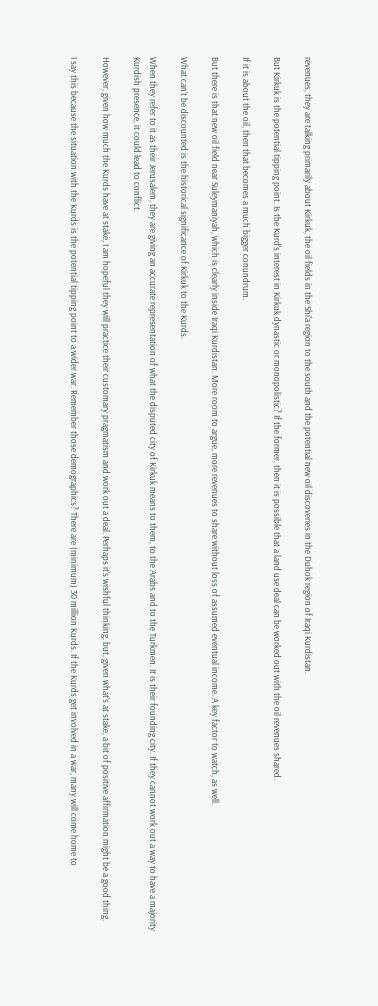revenues, they are talking primarily about Kirkuk, the oil fields in the Shi'a region to the south and the potential new oil discoveries in the Duhok region of Iraqi Kurdistan.

But Kirkuk is the potential tipping point. Is the Kurd's interest in Kirkuk dynastic or monopolistic? If the former, then it is possible that a land use deal can be worked out with the oil revenues shared.

If it is about the oil, then that becomes a much bigger conundrum.

But there is that new oil field near Suleymaniyah, which is clearly inside Iraqi Kurdistan. More room to argue, more revenues to share without loss of assumed eventual income. A key factor to watch, as well.

What can't be discounted is the historical significance of Kirkuk to the Kurds.

When they refer to it as their Jerusalem, they are giving an accurate representation of what the disputed city of Kirkuk means to them, to the Arabs and to the Turkmen. It is their founding city. If they cannot work out a way to have a majority Kurdish presence, it could lead to conflict.

However, given how much the Kurds have at stake, I am hopeful they will practice their customary pragmatism and work out a deal. Perhaps it's wishful thinking, but, given what's at stake, a bit of positive affirmation might be a good thing.

I say this because the situation with the Kurds is the potential tipping point to a wider war. Remember those demographics? There are (minimum) 30 million Kurds. If the Kurds get involved in a war, many will come home to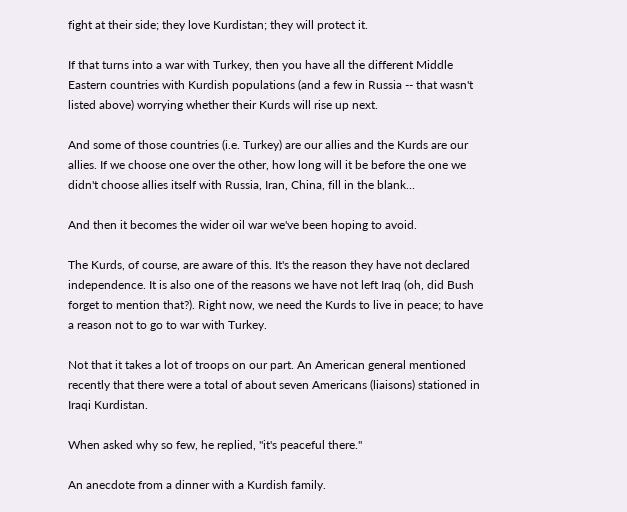fight at their side; they love Kurdistan; they will protect it.

If that turns into a war with Turkey, then you have all the different Middle Eastern countries with Kurdish populations (and a few in Russia -- that wasn't listed above) worrying whether their Kurds will rise up next.

And some of those countries (i.e. Turkey) are our allies and the Kurds are our allies. If we choose one over the other, how long will it be before the one we didn't choose allies itself with Russia, Iran, China, fill in the blank...

And then it becomes the wider oil war we've been hoping to avoid.

The Kurds, of course, are aware of this. It's the reason they have not declared independence. It is also one of the reasons we have not left Iraq (oh, did Bush forget to mention that?). Right now, we need the Kurds to live in peace; to have a reason not to go to war with Turkey.

Not that it takes a lot of troops on our part. An American general mentioned recently that there were a total of about seven Americans (liaisons) stationed in Iraqi Kurdistan.

When asked why so few, he replied, "it's peaceful there."

An anecdote from a dinner with a Kurdish family.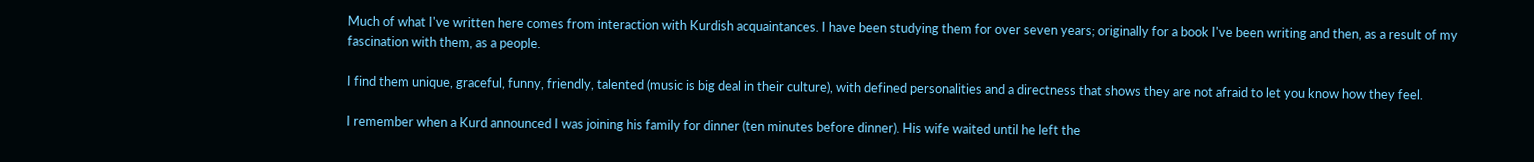Much of what I've written here comes from interaction with Kurdish acquaintances. I have been studying them for over seven years; originally for a book I've been writing and then, as a result of my fascination with them, as a people.

I find them unique, graceful, funny, friendly, talented (music is big deal in their culture), with defined personalities and a directness that shows they are not afraid to let you know how they feel.

I remember when a Kurd announced I was joining his family for dinner (ten minutes before dinner). His wife waited until he left the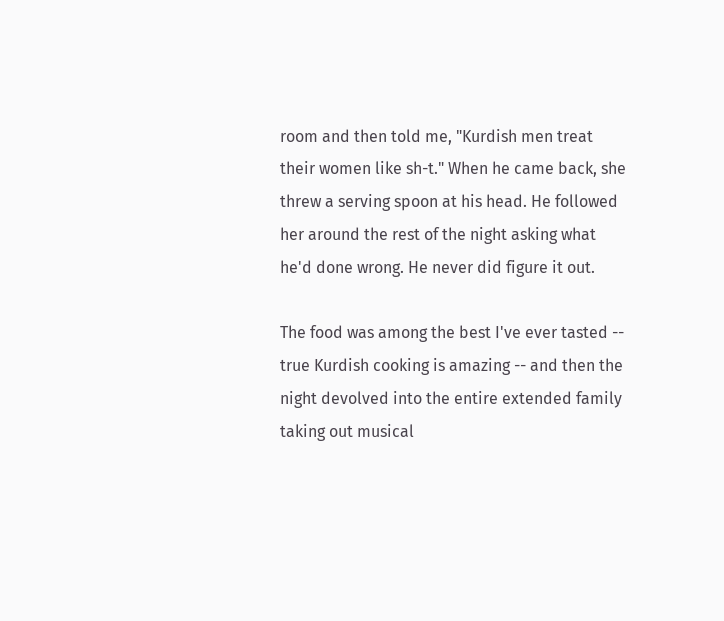room and then told me, "Kurdish men treat their women like sh-t." When he came back, she threw a serving spoon at his head. He followed her around the rest of the night asking what he'd done wrong. He never did figure it out.

The food was among the best I've ever tasted -- true Kurdish cooking is amazing -- and then the night devolved into the entire extended family taking out musical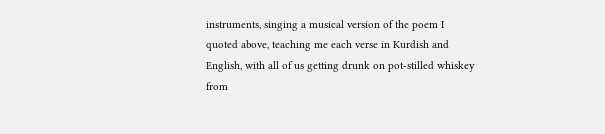instruments, singing a musical version of the poem I quoted above, teaching me each verse in Kurdish and English, with all of us getting drunk on pot-stilled whiskey from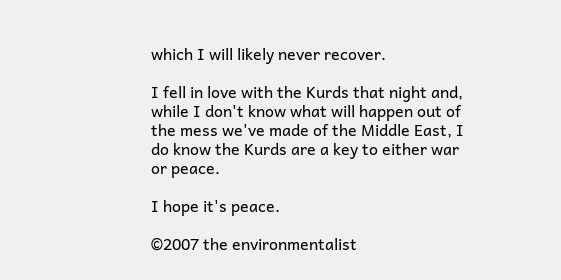which I will likely never recover.

I fell in love with the Kurds that night and, while I don't know what will happen out of the mess we've made of the Middle East, I do know the Kurds are a key to either war or peace.

I hope it's peace.

©2007 the environmentalist